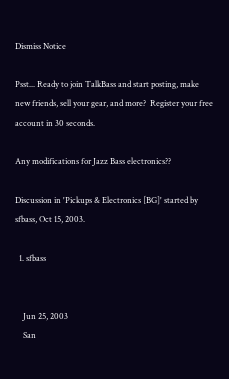Dismiss Notice

Psst... Ready to join TalkBass and start posting, make new friends, sell your gear, and more?  Register your free account in 30 seconds.

Any modifications for Jazz Bass electronics??

Discussion in 'Pickups & Electronics [BG]' started by sfbass, Oct 15, 2003.

  1. sfbass


    Jun 25, 2003
    San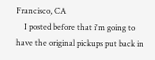Francisco, CA
    I posted before that i'm going to have the original pickups put back in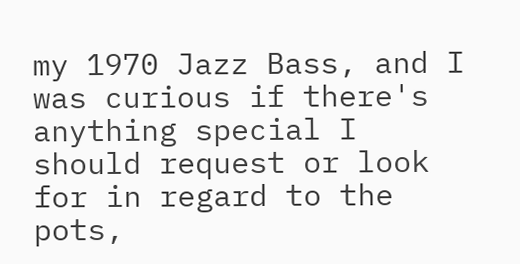my 1970 Jazz Bass, and I was curious if there's anything special I should request or look for in regard to the pots,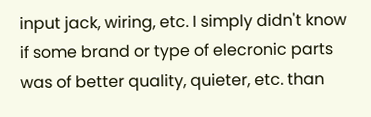input jack, wiring, etc. I simply didn't know if some brand or type of elecronic parts was of better quality, quieter, etc. than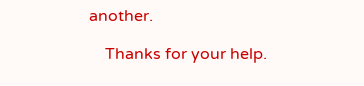another.

    Thanks for your help.